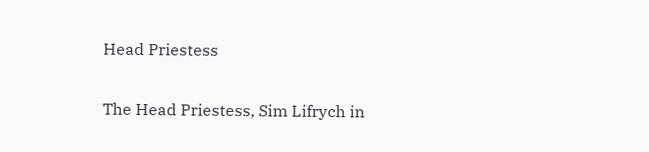Head Priestess

The Head Priestess, Sim Lifrych in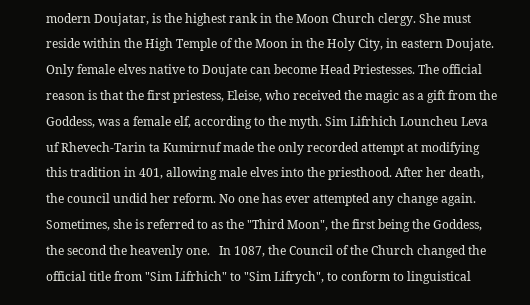modern Doujatar, is the highest rank in the Moon Church clergy. She must reside within the High Temple of the Moon in the Holy City, in eastern Doujate.   Only female elves native to Doujate can become Head Priestesses. The official reason is that the first priestess, Eleise, who received the magic as a gift from the Goddess, was a female elf, according to the myth. Sim Lifrhich Louncheu Leva uf Rhevech-Tarin ta Kumirnuf made the only recorded attempt at modifying this tradition in 401, allowing male elves into the priesthood. After her death, the council undid her reform. No one has ever attempted any change again.   Sometimes, she is referred to as the "Third Moon", the first being the Goddess, the second the heavenly one.   In 1087, the Council of the Church changed the official title from "Sim Lifrhich" to "Sim Lifrych", to conform to linguistical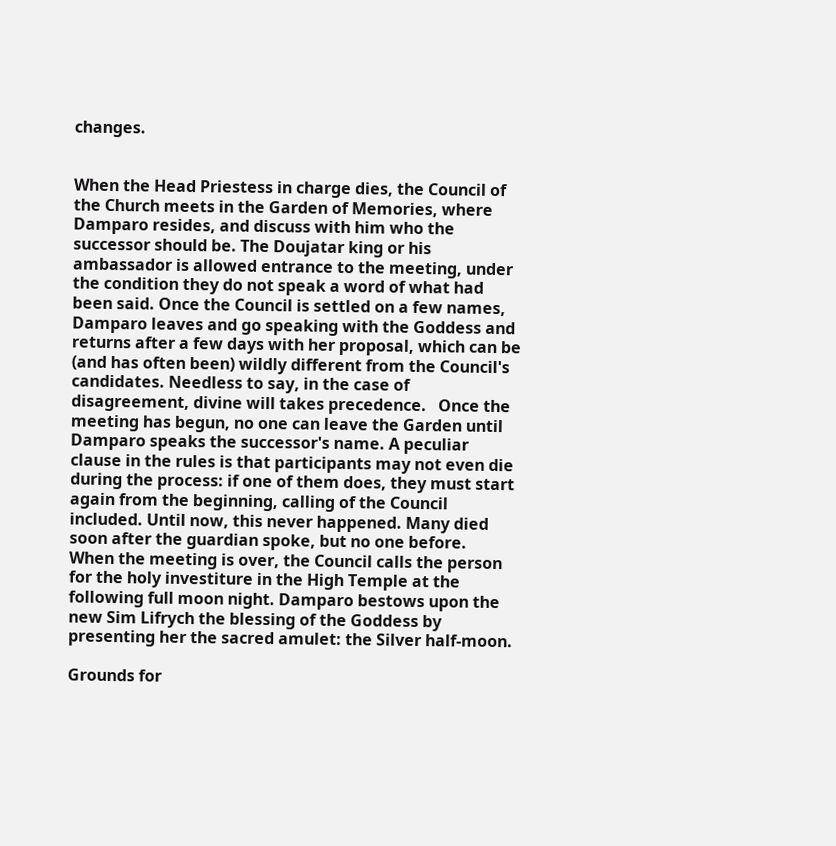changes.


When the Head Priestess in charge dies, the Council of the Church meets in the Garden of Memories, where Damparo resides, and discuss with him who the successor should be. The Doujatar king or his ambassador is allowed entrance to the meeting, under the condition they do not speak a word of what had been said. Once the Council is settled on a few names, Damparo leaves and go speaking with the Goddess and returns after a few days with her proposal, which can be (and has often been) wildly different from the Council's candidates. Needless to say, in the case of disagreement, divine will takes precedence.   Once the meeting has begun, no one can leave the Garden until Damparo speaks the successor's name. A peculiar clause in the rules is that participants may not even die during the process: if one of them does, they must start again from the beginning, calling of the Council included. Until now, this never happened. Many died soon after the guardian spoke, but no one before.   When the meeting is over, the Council calls the person for the holy investiture in the High Temple at the following full moon night. Damparo bestows upon the new Sim Lifrych the blessing of the Goddess by presenting her the sacred amulet: the Silver half-moon.

Grounds for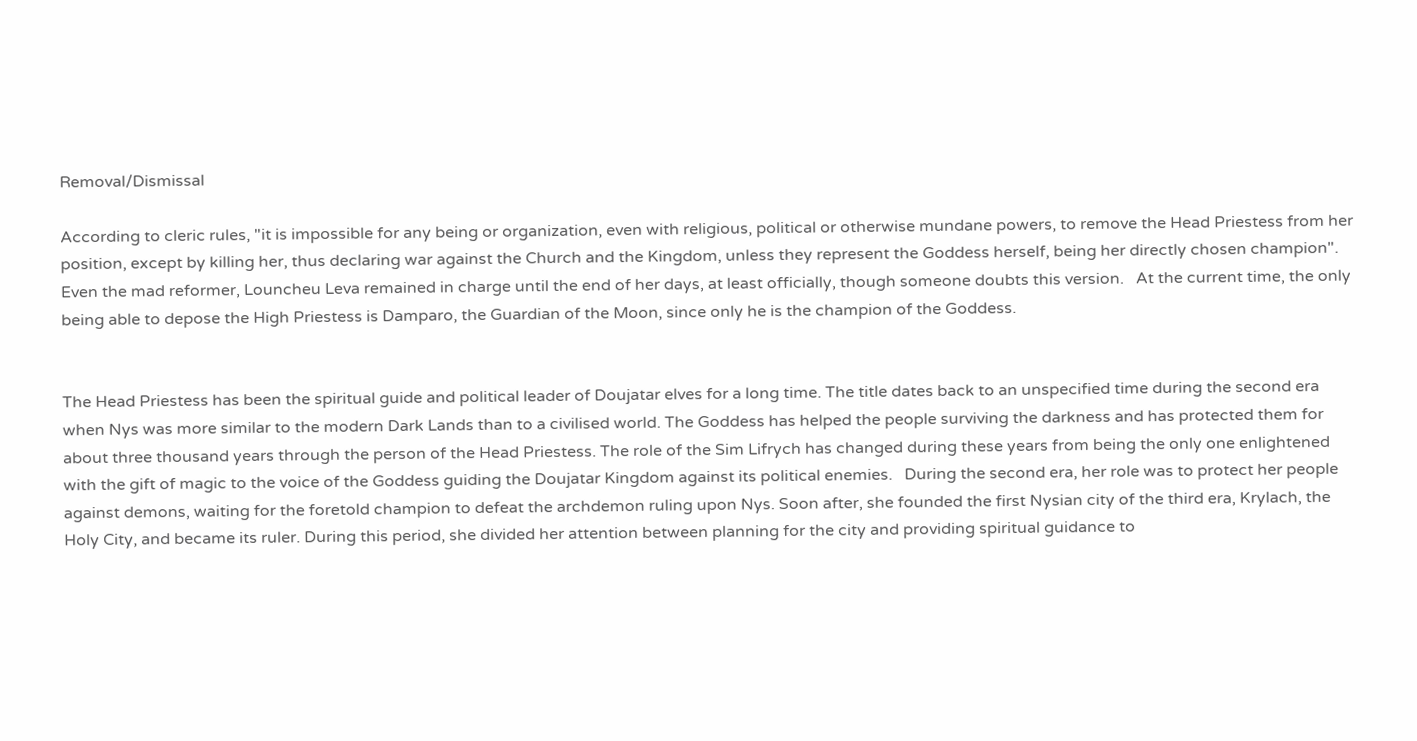Removal/Dismissal

According to cleric rules, "it is impossible for any being or organization, even with religious, political or otherwise mundane powers, to remove the Head Priestess from her position, except by killing her, thus declaring war against the Church and the Kingdom, unless they represent the Goddess herself, being her directly chosen champion".   Even the mad reformer, Louncheu Leva remained in charge until the end of her days, at least officially, though someone doubts this version.   At the current time, the only being able to depose the High Priestess is Damparo, the Guardian of the Moon, since only he is the champion of the Goddess.


The Head Priestess has been the spiritual guide and political leader of Doujatar elves for a long time. The title dates back to an unspecified time during the second era when Nys was more similar to the modern Dark Lands than to a civilised world. The Goddess has helped the people surviving the darkness and has protected them for about three thousand years through the person of the Head Priestess. The role of the Sim Lifrych has changed during these years from being the only one enlightened with the gift of magic to the voice of the Goddess guiding the Doujatar Kingdom against its political enemies.   During the second era, her role was to protect her people against demons, waiting for the foretold champion to defeat the archdemon ruling upon Nys. Soon after, she founded the first Nysian city of the third era, Krylach, the Holy City, and became its ruler. During this period, she divided her attention between planning for the city and providing spiritual guidance to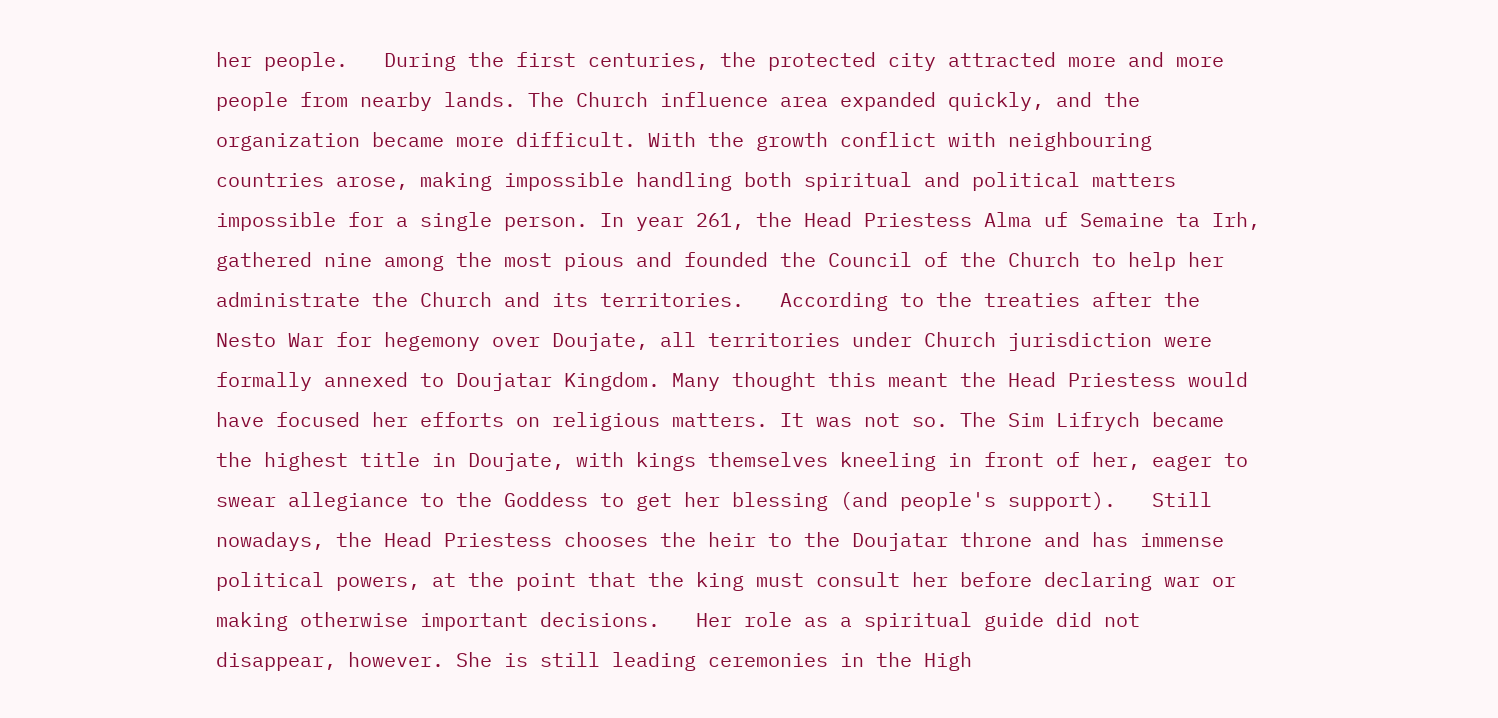her people.   During the first centuries, the protected city attracted more and more people from nearby lands. The Church influence area expanded quickly, and the organization became more difficult. With the growth conflict with neighbouring countries arose, making impossible handling both spiritual and political matters impossible for a single person. In year 261, the Head Priestess Alma uf Semaine ta Irh, gathered nine among the most pious and founded the Council of the Church to help her administrate the Church and its territories.   According to the treaties after the Nesto War for hegemony over Doujate, all territories under Church jurisdiction were formally annexed to Doujatar Kingdom. Many thought this meant the Head Priestess would have focused her efforts on religious matters. It was not so. The Sim Lifrych became the highest title in Doujate, with kings themselves kneeling in front of her, eager to swear allegiance to the Goddess to get her blessing (and people's support).   Still nowadays, the Head Priestess chooses the heir to the Doujatar throne and has immense political powers, at the point that the king must consult her before declaring war or making otherwise important decisions.   Her role as a spiritual guide did not disappear, however. She is still leading ceremonies in the High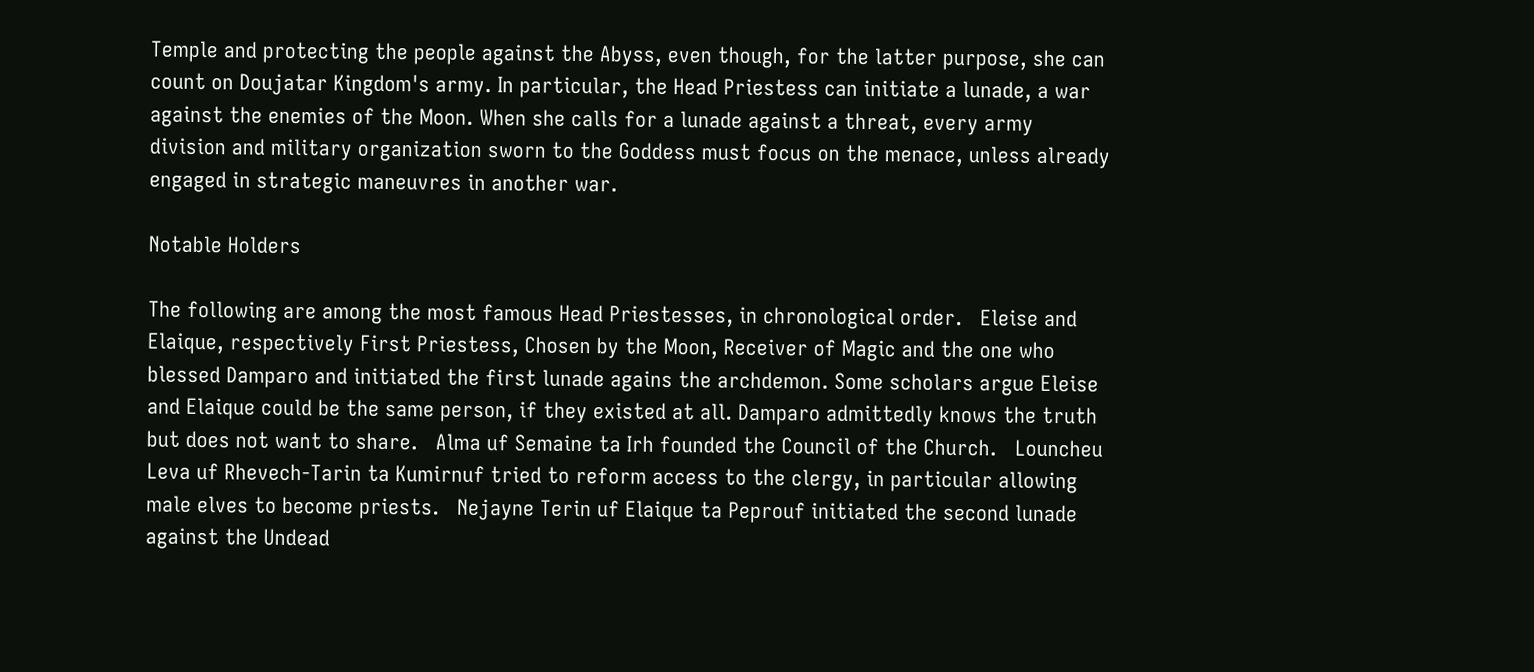Temple and protecting the people against the Abyss, even though, for the latter purpose, she can count on Doujatar Kingdom's army. In particular, the Head Priestess can initiate a lunade, a war against the enemies of the Moon. When she calls for a lunade against a threat, every army division and military organization sworn to the Goddess must focus on the menace, unless already engaged in strategic maneuvres in another war.

Notable Holders

The following are among the most famous Head Priestesses, in chronological order.   Eleise and Elaique, respectively First Priestess, Chosen by the Moon, Receiver of Magic and the one who blessed Damparo and initiated the first lunade agains the archdemon. Some scholars argue Eleise and Elaique could be the same person, if they existed at all. Damparo admittedly knows the truth but does not want to share.   Alma uf Semaine ta Irh founded the Council of the Church.   Louncheu Leva uf Rhevech-Tarin ta Kumirnuf tried to reform access to the clergy, in particular allowing male elves to become priests.   Nejayne Terin uf Elaique ta Peprouf initiated the second lunade against the Undead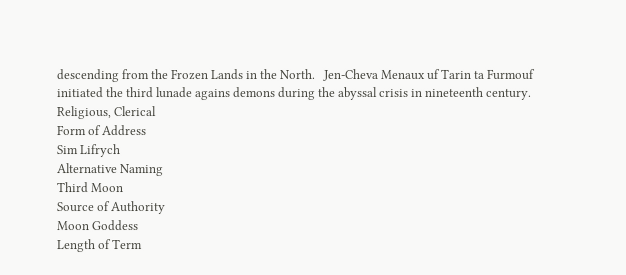descending from the Frozen Lands in the North.   Jen-Cheva Menaux uf Tarin ta Furmouf initiated the third lunade agains demons during the abyssal crisis in nineteenth century.
Religious, Clerical
Form of Address
Sim Lifrych
Alternative Naming
Third Moon
Source of Authority
Moon Goddess
Length of Term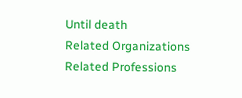Until death
Related Organizations
Related Professions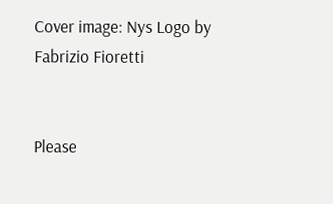Cover image: Nys Logo by Fabrizio Fioretti


Please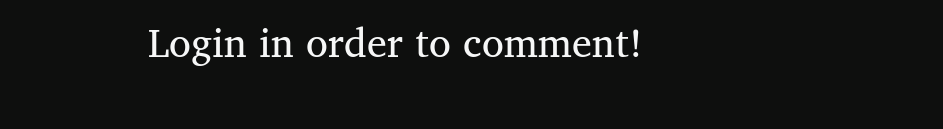Login in order to comment!